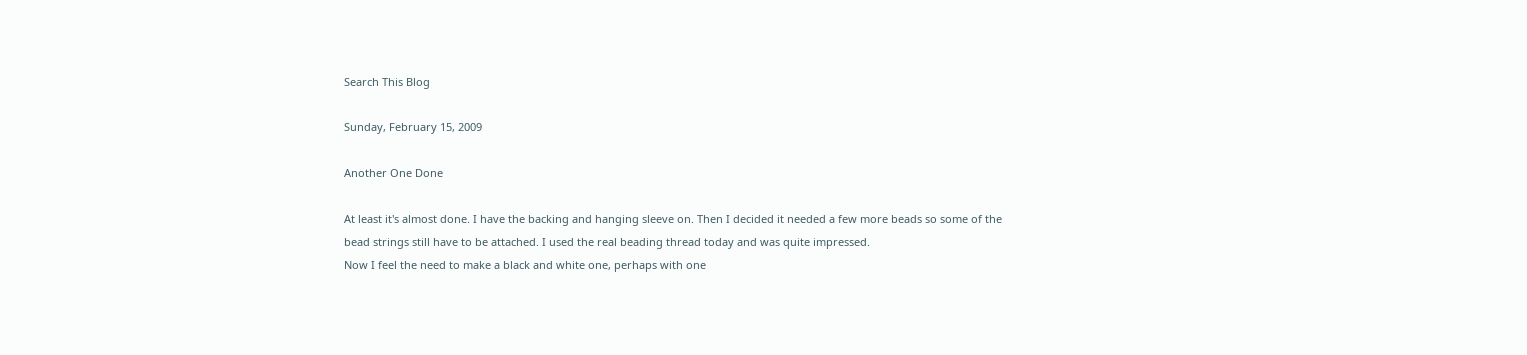Search This Blog

Sunday, February 15, 2009

Another One Done

At least it's almost done. I have the backing and hanging sleeve on. Then I decided it needed a few more beads so some of the bead strings still have to be attached. I used the real beading thread today and was quite impressed.
Now I feel the need to make a black and white one, perhaps with one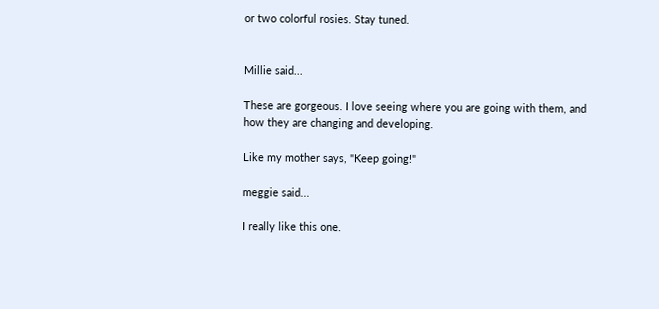or two colorful rosies. Stay tuned.


Millie said...

These are gorgeous. I love seeing where you are going with them, and how they are changing and developing.

Like my mother says, "Keep going!"

meggie said...

I really like this one.